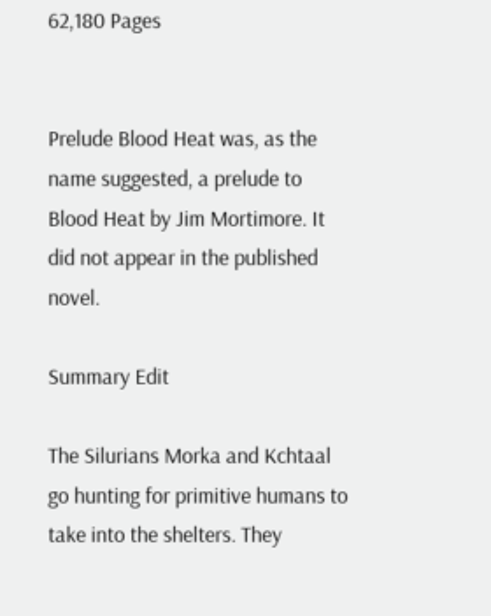62,180 Pages


Prelude Blood Heat was, as the name suggested, a prelude to Blood Heat by Jim Mortimore. It did not appear in the published novel.

Summary Edit

The Silurians Morka and Kchtaal go hunting for primitive humans to take into the shelters. They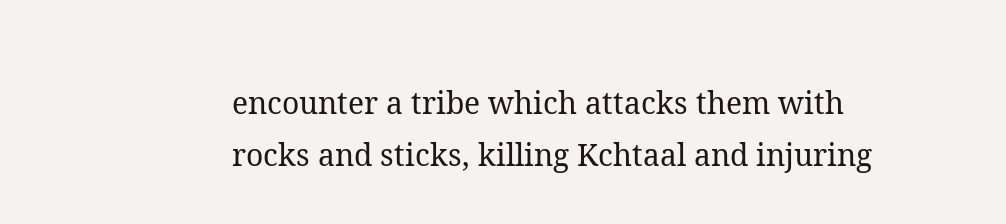encounter a tribe which attacks them with rocks and sticks, killing Kchtaal and injuring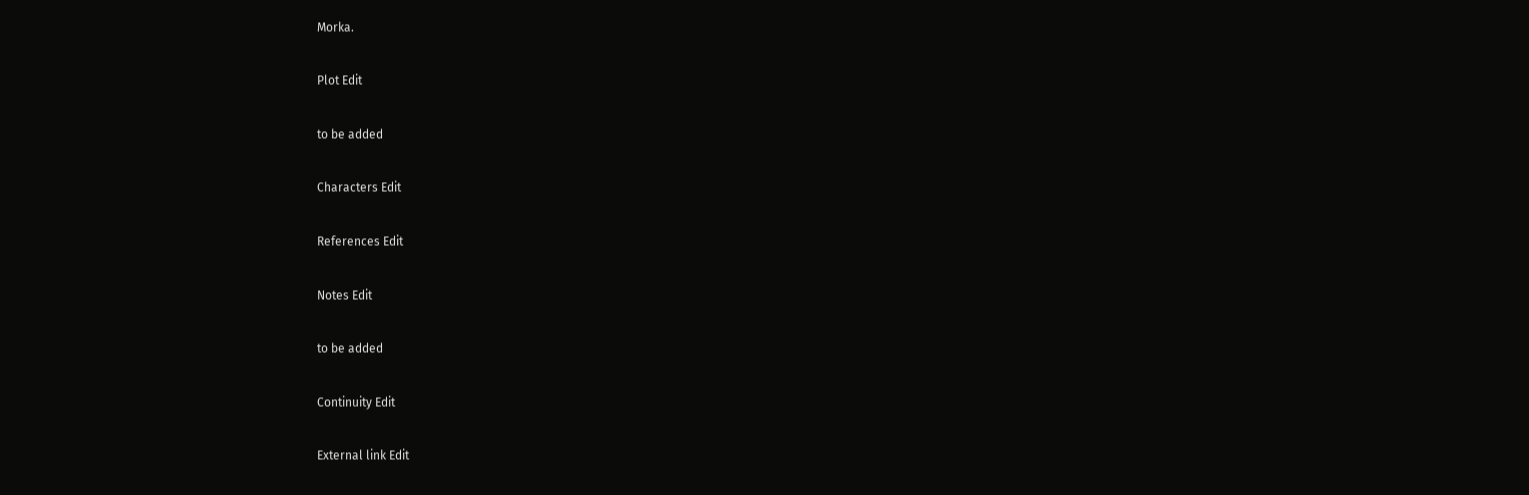Morka.

Plot Edit

to be added

Characters Edit

References Edit

Notes Edit

to be added

Continuity Edit

External link Edit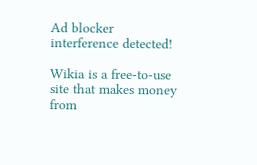Ad blocker interference detected!

Wikia is a free-to-use site that makes money from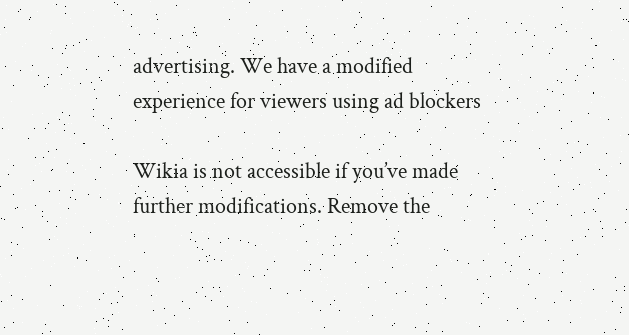advertising. We have a modified experience for viewers using ad blockers

Wikia is not accessible if you’ve made further modifications. Remove the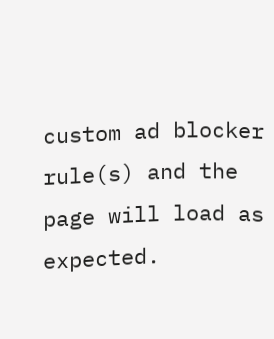custom ad blocker rule(s) and the page will load as expected.